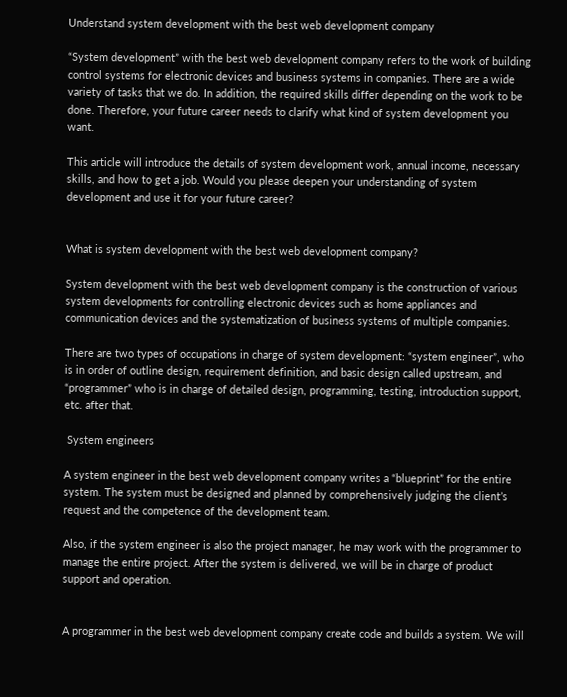Understand system development with the best web development company

“System development” with the best web development company refers to the work of building control systems for electronic devices and business systems in companies. There are a wide variety of tasks that we do. In addition, the required skills differ depending on the work to be done. Therefore, your future career needs to clarify what kind of system development you want.

This article will introduce the details of system development work, annual income, necessary skills, and how to get a job. Would you please deepen your understanding of system development and use it for your future career?


What is system development with the best web development company?

System development with the best web development company is the construction of various system developments for controlling electronic devices such as home appliances and communication devices and the systematization of business systems of multiple companies.

There are two types of occupations in charge of system development: “system engineer”, who is in order of outline design, requirement definition, and basic design called upstream, and “programmer” who is in charge of detailed design, programming, testing, introduction support, etc. after that.

 System engineers

A system engineer in the best web development company writes a “blueprint” for the entire system. The system must be designed and planned by comprehensively judging the client’s request and the competence of the development team.

Also, if the system engineer is also the project manager, he may work with the programmer to manage the entire project. After the system is delivered, we will be in charge of product support and operation.


A programmer in the best web development company create code and builds a system. We will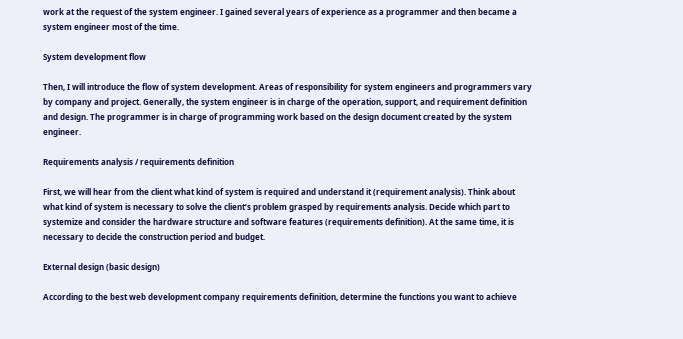work at the request of the system engineer. I gained several years of experience as a programmer and then became a system engineer most of the time.

System development flow

Then, I will introduce the flow of system development. Areas of responsibility for system engineers and programmers vary by company and project. Generally, the system engineer is in charge of the operation, support, and requirement definition and design. The programmer is in charge of programming work based on the design document created by the system engineer.

Requirements analysis / requirements definition

First, we will hear from the client what kind of system is required and understand it (requirement analysis). Think about what kind of system is necessary to solve the client’s problem grasped by requirements analysis. Decide which part to systemize and consider the hardware structure and software features (requirements definition). At the same time, it is necessary to decide the construction period and budget.

External design (basic design)

According to the best web development company requirements definition, determine the functions you want to achieve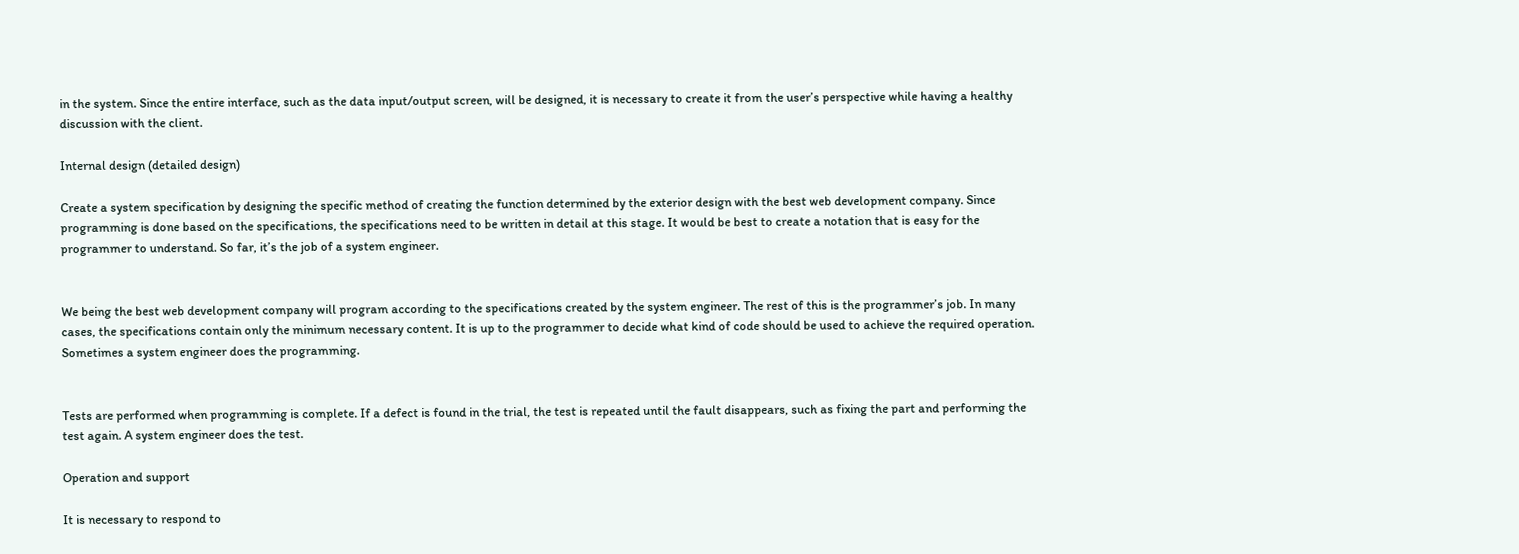in the system. Since the entire interface, such as the data input/output screen, will be designed, it is necessary to create it from the user’s perspective while having a healthy discussion with the client.

Internal design (detailed design)

Create a system specification by designing the specific method of creating the function determined by the exterior design with the best web development company. Since programming is done based on the specifications, the specifications need to be written in detail at this stage. It would be best to create a notation that is easy for the programmer to understand. So far, it’s the job of a system engineer.


We being the best web development company will program according to the specifications created by the system engineer. The rest of this is the programmer’s job. In many cases, the specifications contain only the minimum necessary content. It is up to the programmer to decide what kind of code should be used to achieve the required operation. Sometimes a system engineer does the programming.


Tests are performed when programming is complete. If a defect is found in the trial, the test is repeated until the fault disappears, such as fixing the part and performing the test again. A system engineer does the test.

Operation and support

It is necessary to respond to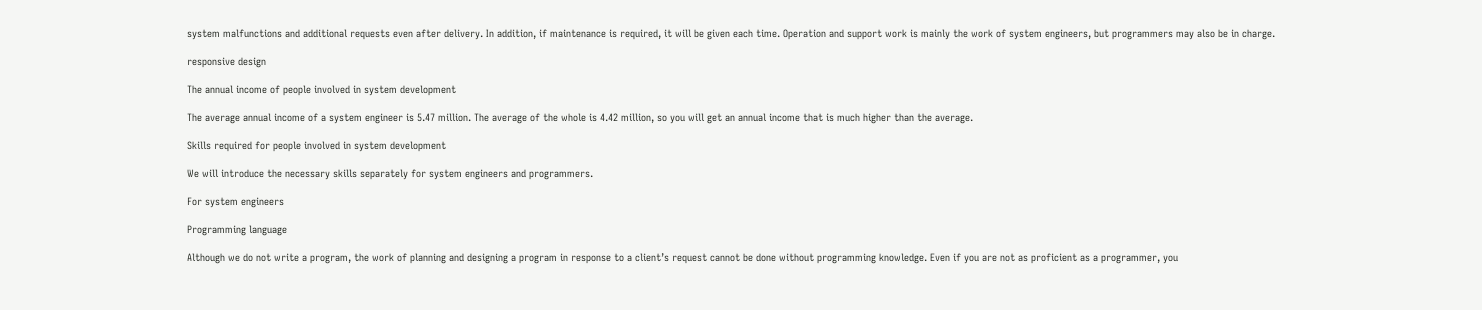system malfunctions and additional requests even after delivery. In addition, if maintenance is required, it will be given each time. Operation and support work is mainly the work of system engineers, but programmers may also be in charge.

responsive design

The annual income of people involved in system development

The average annual income of a system engineer is 5.47 million. The average of the whole is 4.42 million, so you will get an annual income that is much higher than the average.

Skills required for people involved in system development

We will introduce the necessary skills separately for system engineers and programmers.

For system engineers

Programming language

Although we do not write a program, the work of planning and designing a program in response to a client’s request cannot be done without programming knowledge. Even if you are not as proficient as a programmer, you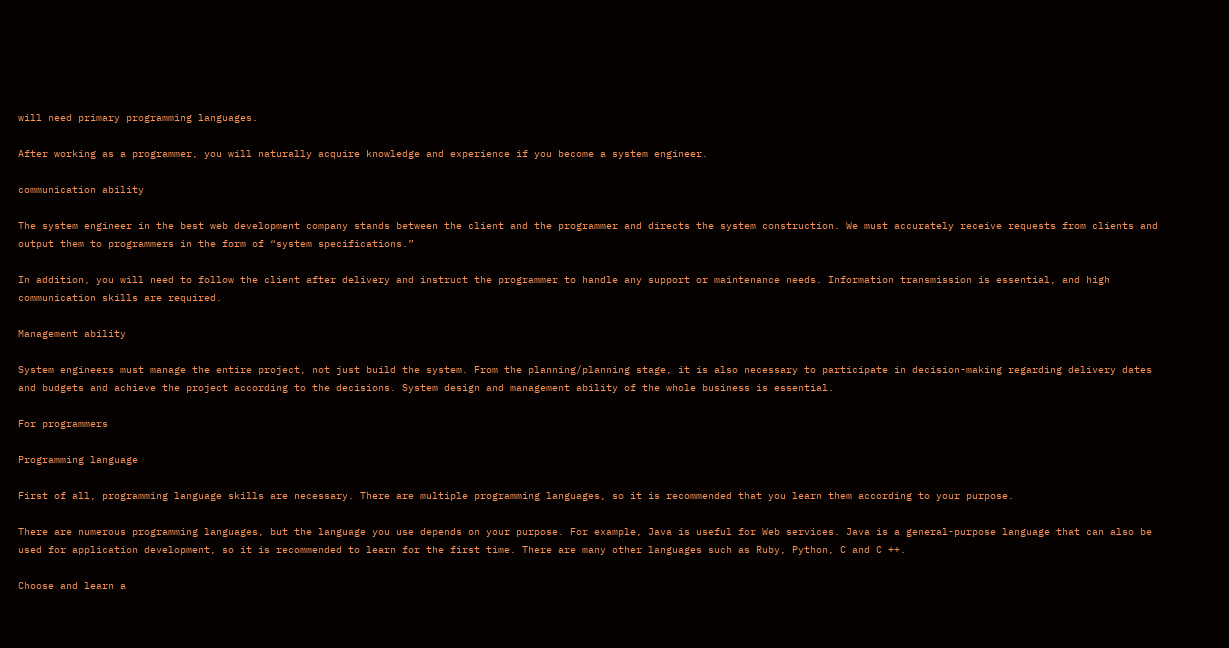will need primary programming languages.

After working as a programmer, you will naturally acquire knowledge and experience if you become a system engineer.

communication ability

The system engineer in the best web development company stands between the client and the programmer and directs the system construction. We must accurately receive requests from clients and output them to programmers in the form of “system specifications.”

In addition, you will need to follow the client after delivery and instruct the programmer to handle any support or maintenance needs. Information transmission is essential, and high communication skills are required.

Management ability

System engineers must manage the entire project, not just build the system. From the planning/planning stage, it is also necessary to participate in decision-making regarding delivery dates and budgets and achieve the project according to the decisions. System design and management ability of the whole business is essential.

For programmers

Programming language

First of all, programming language skills are necessary. There are multiple programming languages, so it is recommended that you learn them according to your purpose.

There are numerous programming languages, but the language you use depends on your purpose. For example, Java is useful for Web services. Java is a general-purpose language that can also be used for application development, so it is recommended to learn for the first time. There are many other languages such as Ruby, Python, C and C ++.

Choose and learn a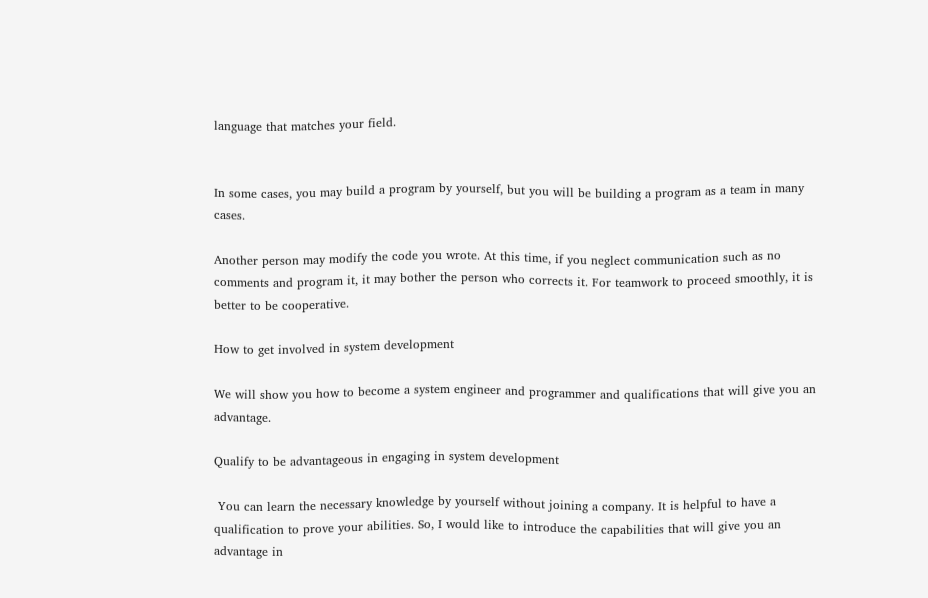language that matches your field.


In some cases, you may build a program by yourself, but you will be building a program as a team in many cases.

Another person may modify the code you wrote. At this time, if you neglect communication such as no comments and program it, it may bother the person who corrects it. For teamwork to proceed smoothly, it is better to be cooperative.

How to get involved in system development

We will show you how to become a system engineer and programmer and qualifications that will give you an advantage.

Qualify to be advantageous in engaging in system development

 You can learn the necessary knowledge by yourself without joining a company. It is helpful to have a qualification to prove your abilities. So, I would like to introduce the capabilities that will give you an advantage in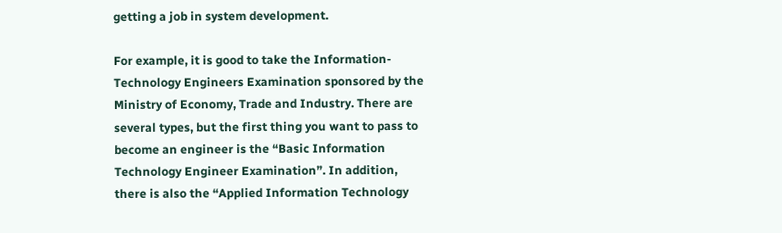getting a job in system development.

For example, it is good to take the Information-Technology Engineers Examination sponsored by the Ministry of Economy, Trade and Industry. There are several types, but the first thing you want to pass to become an engineer is the “Basic Information Technology Engineer Examination”. In addition, there is also the “Applied Information Technology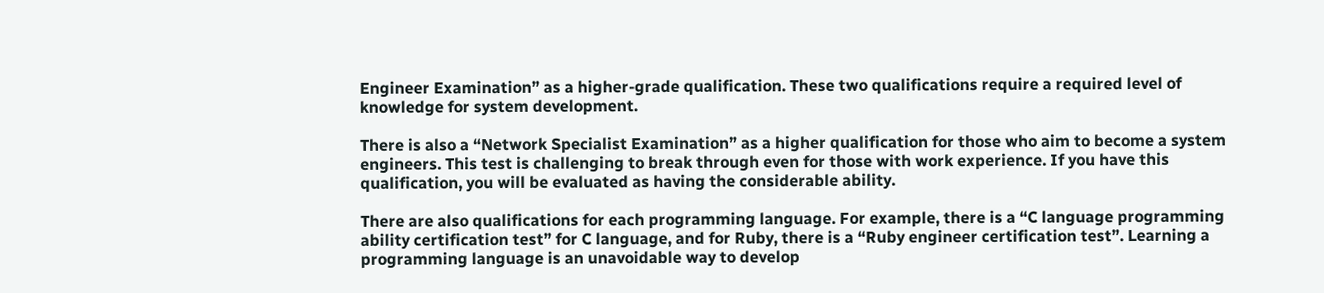Engineer Examination” as a higher-grade qualification. These two qualifications require a required level of knowledge for system development.

There is also a “Network Specialist Examination” as a higher qualification for those who aim to become a system engineers. This test is challenging to break through even for those with work experience. If you have this qualification, you will be evaluated as having the considerable ability.

There are also qualifications for each programming language. For example, there is a “C language programming ability certification test” for C language, and for Ruby, there is a “Ruby engineer certification test”. Learning a programming language is an unavoidable way to develop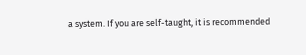a system. If you are self-taught, it is recommended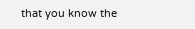that you know the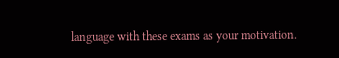language with these exams as your motivation.